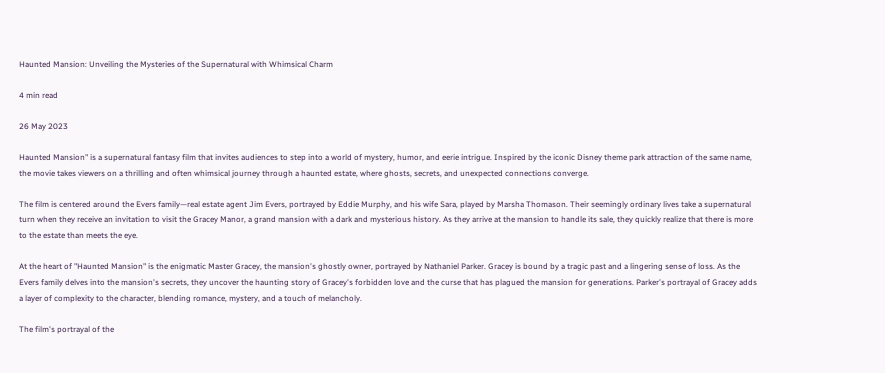Haunted Mansion: Unveiling the Mysteries of the Supernatural with Whimsical Charm

4 min read

26 May 2023

Haunted Mansion" is a supernatural fantasy film that invites audiences to step into a world of mystery, humor, and eerie intrigue. Inspired by the iconic Disney theme park attraction of the same name, the movie takes viewers on a thrilling and often whimsical journey through a haunted estate, where ghosts, secrets, and unexpected connections converge.

The film is centered around the Evers family—real estate agent Jim Evers, portrayed by Eddie Murphy, and his wife Sara, played by Marsha Thomason. Their seemingly ordinary lives take a supernatural turn when they receive an invitation to visit the Gracey Manor, a grand mansion with a dark and mysterious history. As they arrive at the mansion to handle its sale, they quickly realize that there is more to the estate than meets the eye.

At the heart of "Haunted Mansion" is the enigmatic Master Gracey, the mansion's ghostly owner, portrayed by Nathaniel Parker. Gracey is bound by a tragic past and a lingering sense of loss. As the Evers family delves into the mansion's secrets, they uncover the haunting story of Gracey's forbidden love and the curse that has plagued the mansion for generations. Parker's portrayal of Gracey adds a layer of complexity to the character, blending romance, mystery, and a touch of melancholy.

The film's portrayal of the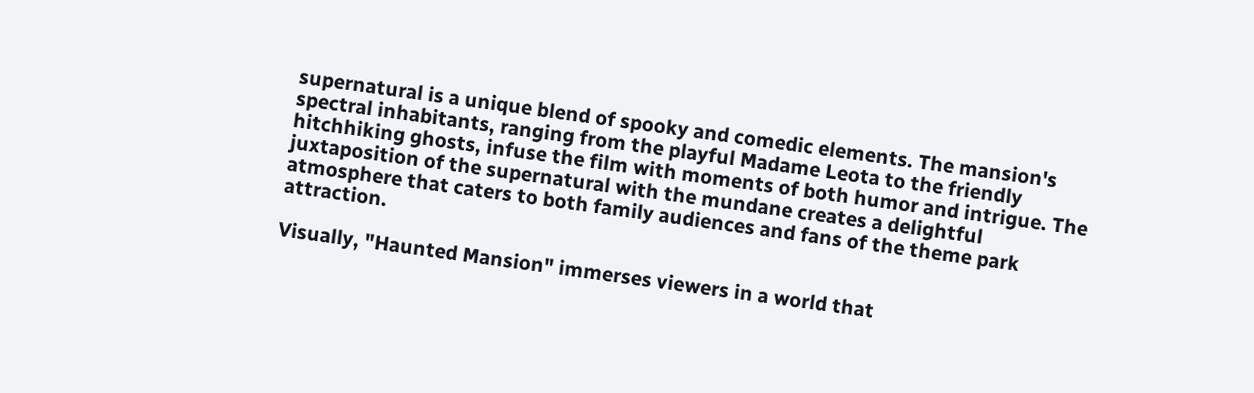supernatural is a unique blend of spooky and comedic elements. The mansion's spectral inhabitants, ranging from the playful Madame Leota to the friendly hitchhiking ghosts, infuse the film with moments of both humor and intrigue. The juxtaposition of the supernatural with the mundane creates a delightful atmosphere that caters to both family audiences and fans of the theme park attraction.

Visually, "Haunted Mansion" immerses viewers in a world that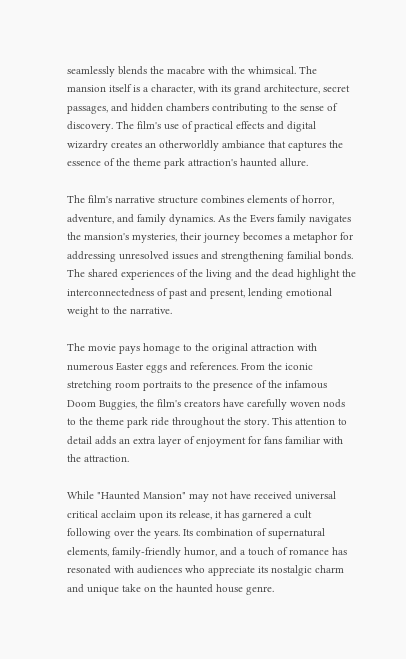seamlessly blends the macabre with the whimsical. The mansion itself is a character, with its grand architecture, secret passages, and hidden chambers contributing to the sense of discovery. The film's use of practical effects and digital wizardry creates an otherworldly ambiance that captures the essence of the theme park attraction's haunted allure.

The film's narrative structure combines elements of horror, adventure, and family dynamics. As the Evers family navigates the mansion's mysteries, their journey becomes a metaphor for addressing unresolved issues and strengthening familial bonds. The shared experiences of the living and the dead highlight the interconnectedness of past and present, lending emotional weight to the narrative.

The movie pays homage to the original attraction with numerous Easter eggs and references. From the iconic stretching room portraits to the presence of the infamous Doom Buggies, the film's creators have carefully woven nods to the theme park ride throughout the story. This attention to detail adds an extra layer of enjoyment for fans familiar with the attraction.

While "Haunted Mansion" may not have received universal critical acclaim upon its release, it has garnered a cult following over the years. Its combination of supernatural elements, family-friendly humor, and a touch of romance has resonated with audiences who appreciate its nostalgic charm and unique take on the haunted house genre.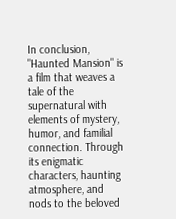In conclusion, "Haunted Mansion" is a film that weaves a tale of the supernatural with elements of mystery, humor, and familial connection. Through its enigmatic characters, haunting atmosphere, and nods to the beloved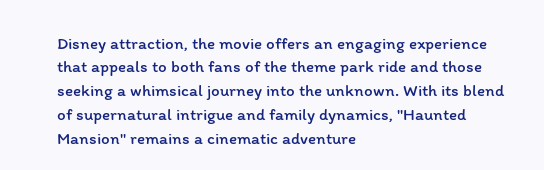Disney attraction, the movie offers an engaging experience that appeals to both fans of the theme park ride and those seeking a whimsical journey into the unknown. With its blend of supernatural intrigue and family dynamics, "Haunted Mansion" remains a cinematic adventure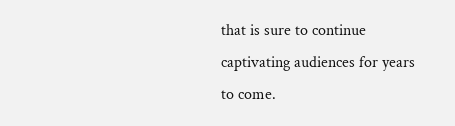that is sure to continue captivating audiences for years to come.